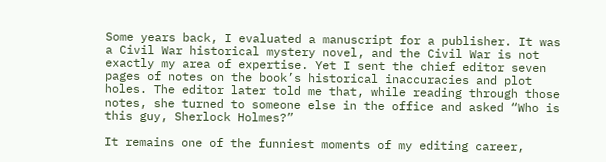Some years back, I evaluated a manuscript for a publisher. It was a Civil War historical mystery novel, and the Civil War is not exactly my area of expertise. Yet I sent the chief editor seven pages of notes on the book’s historical inaccuracies and plot holes. The editor later told me that, while reading through those notes, she turned to someone else in the office and asked “Who is this guy, Sherlock Holmes?”

It remains one of the funniest moments of my editing career,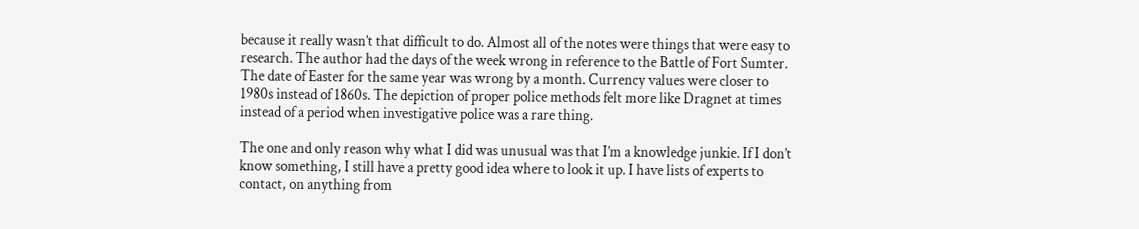because it really wasn’t that difficult to do. Almost all of the notes were things that were easy to research. The author had the days of the week wrong in reference to the Battle of Fort Sumter. The date of Easter for the same year was wrong by a month. Currency values were closer to 1980s instead of 1860s. The depiction of proper police methods felt more like Dragnet at times instead of a period when investigative police was a rare thing.

The one and only reason why what I did was unusual was that I’m a knowledge junkie. If I don’t know something, I still have a pretty good idea where to look it up. I have lists of experts to contact, on anything from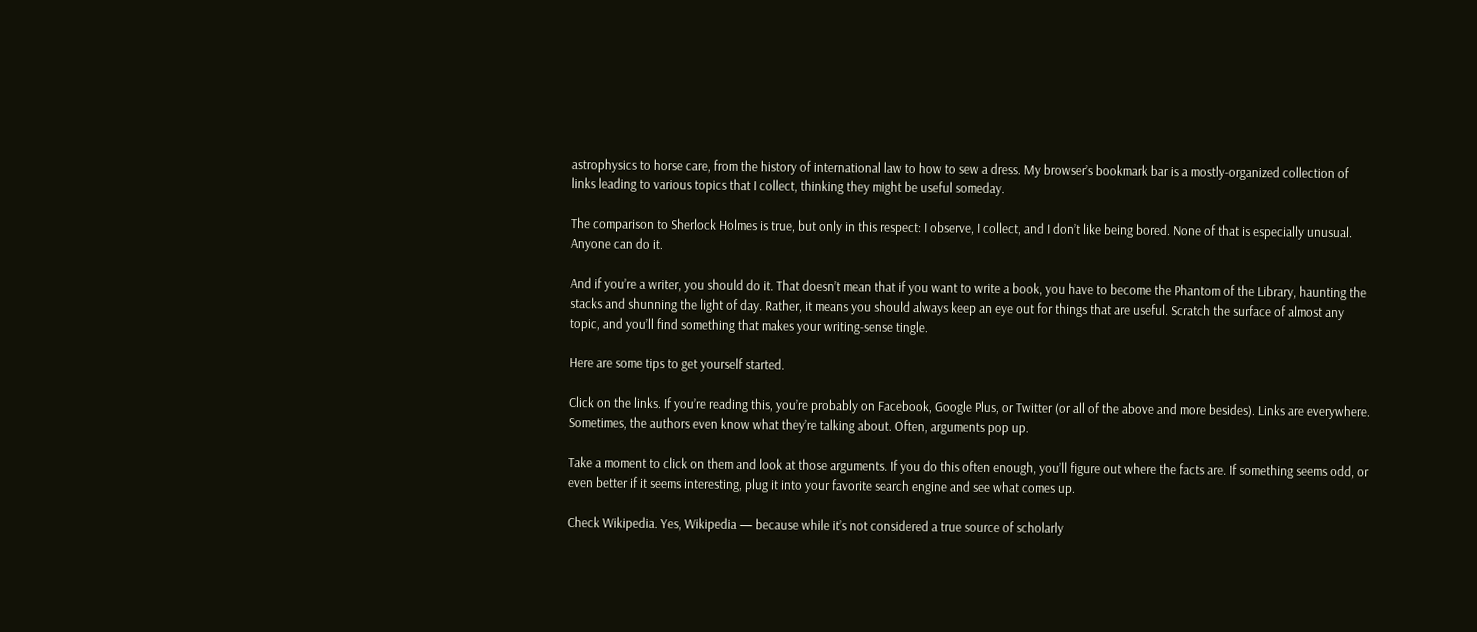astrophysics to horse care, from the history of international law to how to sew a dress. My browser’s bookmark bar is a mostly-organized collection of links leading to various topics that I collect, thinking they might be useful someday.

The comparison to Sherlock Holmes is true, but only in this respect: I observe, I collect, and I don’t like being bored. None of that is especially unusual. Anyone can do it.

And if you’re a writer, you should do it. That doesn’t mean that if you want to write a book, you have to become the Phantom of the Library, haunting the stacks and shunning the light of day. Rather, it means you should always keep an eye out for things that are useful. Scratch the surface of almost any topic, and you’ll find something that makes your writing-sense tingle.

Here are some tips to get yourself started.

Click on the links. If you’re reading this, you’re probably on Facebook, Google Plus, or Twitter (or all of the above and more besides). Links are everywhere. Sometimes, the authors even know what they’re talking about. Often, arguments pop up.

Take a moment to click on them and look at those arguments. If you do this often enough, you’ll figure out where the facts are. If something seems odd, or even better if it seems interesting, plug it into your favorite search engine and see what comes up.

Check Wikipedia. Yes, Wikipedia — because while it’s not considered a true source of scholarly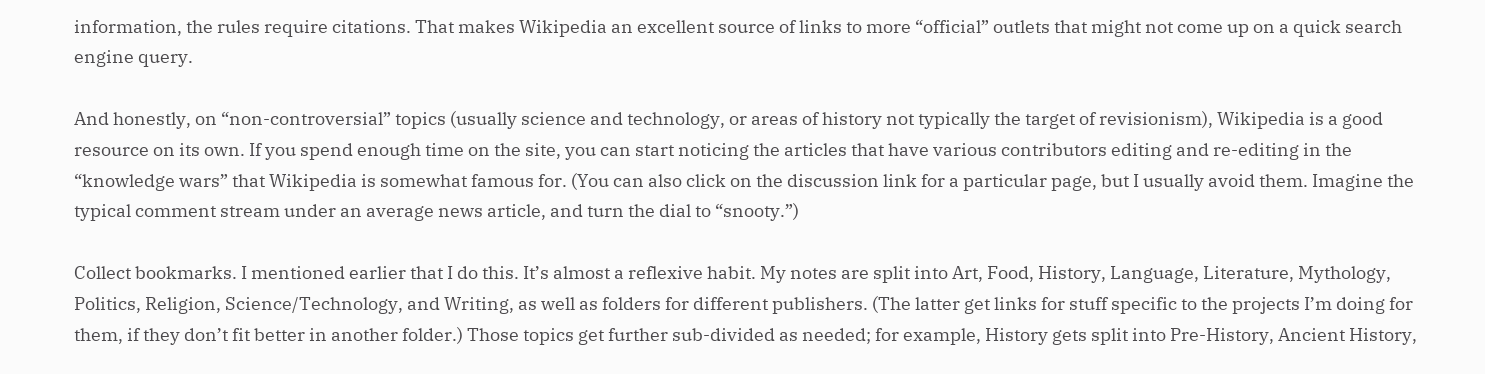information, the rules require citations. That makes Wikipedia an excellent source of links to more “official” outlets that might not come up on a quick search engine query.

And honestly, on “non-controversial” topics (usually science and technology, or areas of history not typically the target of revisionism), Wikipedia is a good resource on its own. If you spend enough time on the site, you can start noticing the articles that have various contributors editing and re-editing in the “knowledge wars” that Wikipedia is somewhat famous for. (You can also click on the discussion link for a particular page, but I usually avoid them. Imagine the typical comment stream under an average news article, and turn the dial to “snooty.”)

Collect bookmarks. I mentioned earlier that I do this. It’s almost a reflexive habit. My notes are split into Art, Food, History, Language, Literature, Mythology, Politics, Religion, Science/Technology, and Writing, as well as folders for different publishers. (The latter get links for stuff specific to the projects I’m doing for them, if they don’t fit better in another folder.) Those topics get further sub-divided as needed; for example, History gets split into Pre-History, Ancient History,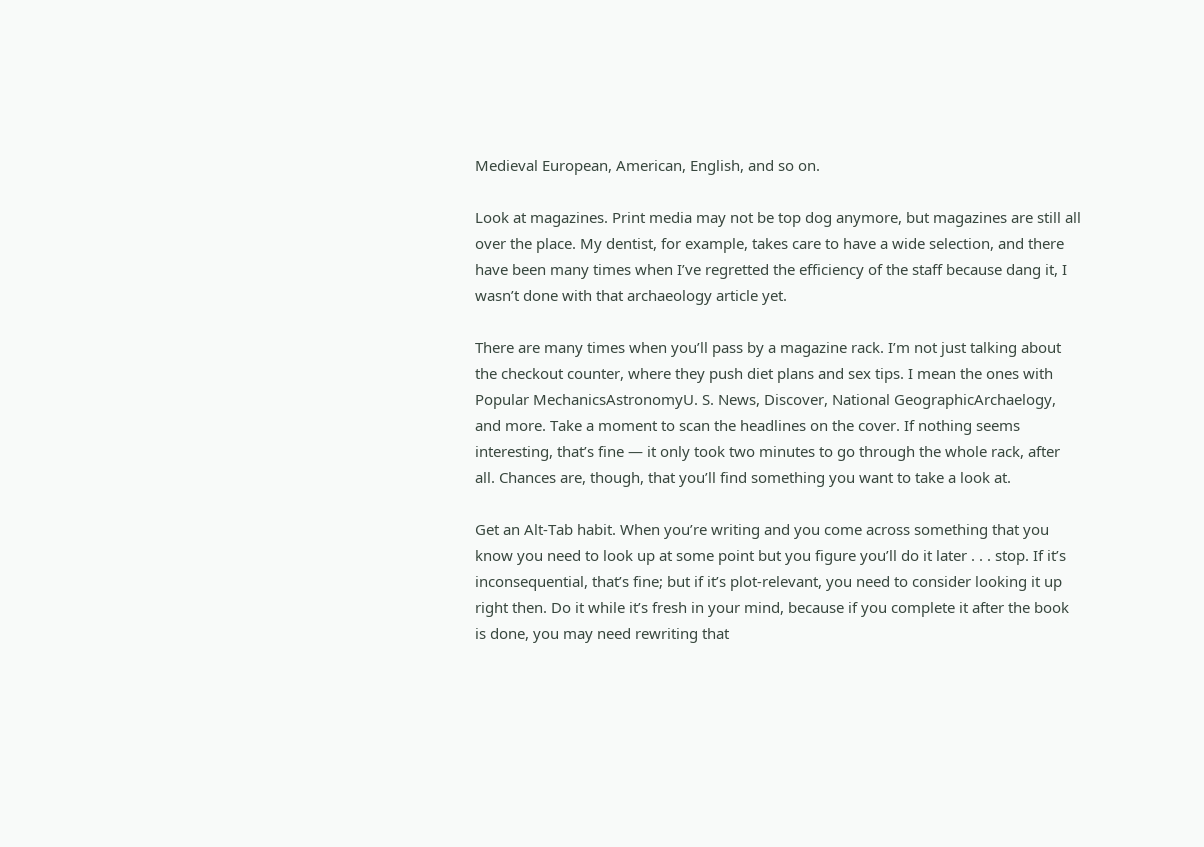Medieval European, American, English, and so on.

Look at magazines. Print media may not be top dog anymore, but magazines are still all over the place. My dentist, for example, takes care to have a wide selection, and there have been many times when I’ve regretted the efficiency of the staff because dang it, I wasn’t done with that archaeology article yet.

There are many times when you’ll pass by a magazine rack. I’m not just talking about the checkout counter, where they push diet plans and sex tips. I mean the ones with Popular MechanicsAstronomyU. S. News, Discover, National GeographicArchaelogy, and more. Take a moment to scan the headlines on the cover. If nothing seems interesting, that’s fine — it only took two minutes to go through the whole rack, after all. Chances are, though, that you’ll find something you want to take a look at.

Get an Alt-Tab habit. When you’re writing and you come across something that you know you need to look up at some point but you figure you’ll do it later . . . stop. If it’s inconsequential, that’s fine; but if it’s plot-relevant, you need to consider looking it up right then. Do it while it’s fresh in your mind, because if you complete it after the book is done, you may need rewriting that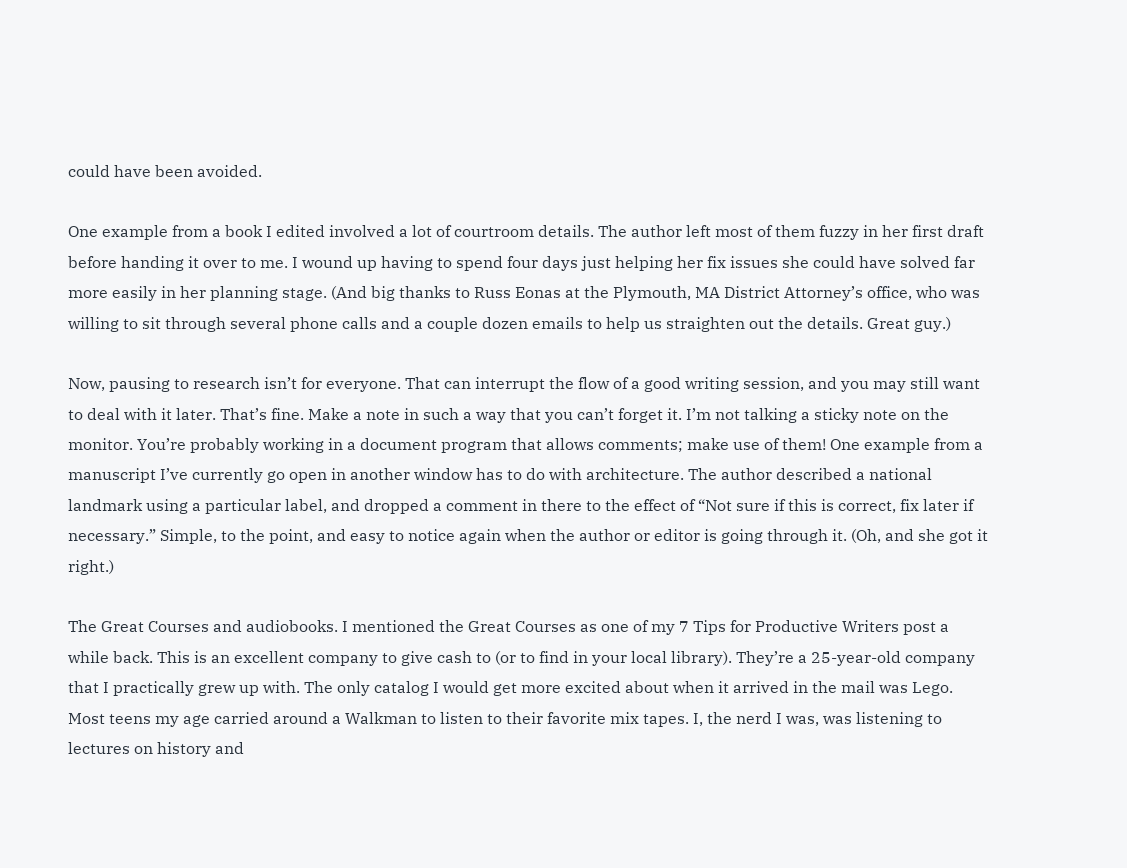could have been avoided.

One example from a book I edited involved a lot of courtroom details. The author left most of them fuzzy in her first draft before handing it over to me. I wound up having to spend four days just helping her fix issues she could have solved far more easily in her planning stage. (And big thanks to Russ Eonas at the Plymouth, MA District Attorney’s office, who was willing to sit through several phone calls and a couple dozen emails to help us straighten out the details. Great guy.)

Now, pausing to research isn’t for everyone. That can interrupt the flow of a good writing session, and you may still want to deal with it later. That’s fine. Make a note in such a way that you can’t forget it. I’m not talking a sticky note on the monitor. You’re probably working in a document program that allows comments; make use of them! One example from a manuscript I’ve currently go open in another window has to do with architecture. The author described a national landmark using a particular label, and dropped a comment in there to the effect of “Not sure if this is correct, fix later if necessary.” Simple, to the point, and easy to notice again when the author or editor is going through it. (Oh, and she got it right.)

The Great Courses and audiobooks. I mentioned the Great Courses as one of my 7 Tips for Productive Writers post a while back. This is an excellent company to give cash to (or to find in your local library). They’re a 25-year-old company that I practically grew up with. The only catalog I would get more excited about when it arrived in the mail was Lego. Most teens my age carried around a Walkman to listen to their favorite mix tapes. I, the nerd I was, was listening to lectures on history and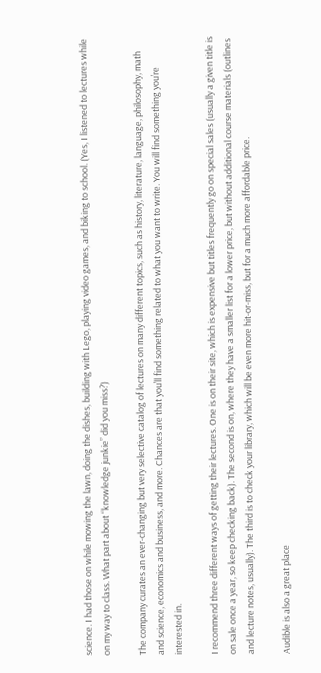science. I had those on while mowing the lawn, doing the dishes, building with Lego, playing video games, and biking to school. (Yes, I listened to lectures while on my way to class. What part about “knowledge junkie” did you miss?)

The company curates an ever-changing but very selective catalog of lectures on many different topics, such as history, literature, language, philosophy, math and science, economics and business, and more. Chances are that you’ll find something related to what you want to write. You will find something you’re interested in.

I recommend three different ways of getting their lectures. One is on their site, which is expensive but titles frequently go on special sales (usually a given title is on sale once a year, so keep checking back). The second is on, where they have a smaller list for a lower price, but without additional course materials (outlines and lecture notes, usually). The third is to check your library, which will be even more hit-or-miss, but for a much more affordable price.

Audible is also a great place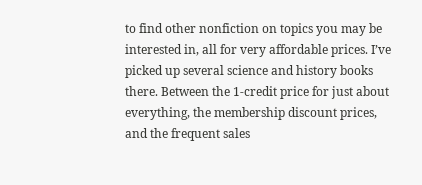to find other nonfiction on topics you may be interested in, all for very affordable prices. I’ve picked up several science and history books there. Between the 1-credit price for just about everything, the membership discount prices, and the frequent sales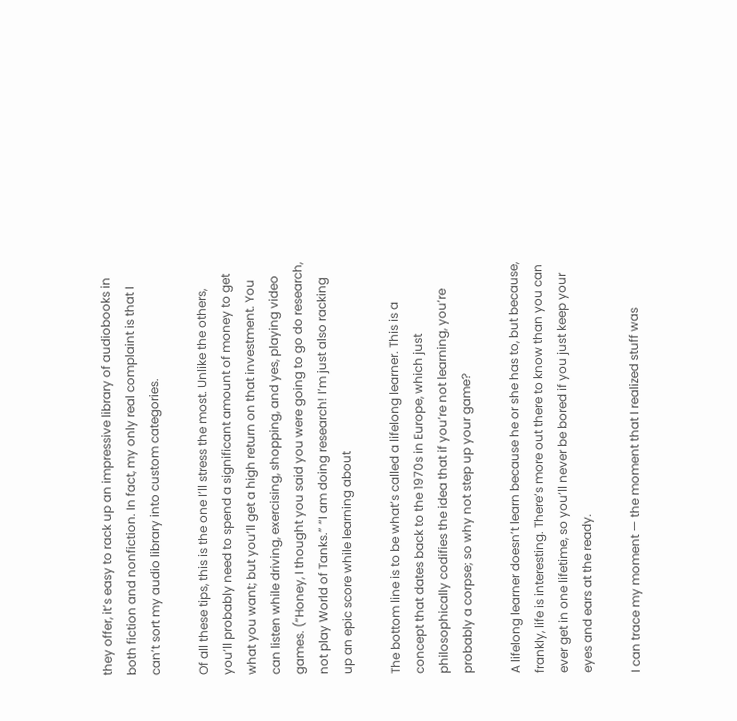they offer, it’s easy to rack up an impressive library of audiobooks in both fiction and nonfiction. In fact, my only real complaint is that I can’t sort my audio library into custom categories.

Of all these tips, this is the one I’ll stress the most. Unlike the others, you’ll probably need to spend a significant amount of money to get what you want; but you’ll get a high return on that investment. You can listen while driving, exercising, shopping, and yes, playing video games. (“Honey, I thought you said you were going to go do research, not play World of Tanks.” “I am doing research! I’m just also racking up an epic score while learning about

The bottom line is to be what’s called a lifelong learner. This is a concept that dates back to the 1970s in Europe, which just philosophically codifies the idea that if you’re not learning, you’re probably a corpse; so why not step up your game?

A lifelong learner doesn’t learn because he or she has to, but because, frankly, life is interesting. There’s more out there to know than you can ever get in one lifetime, so you’ll never be bored if you just keep your eyes and ears at the ready.

I can trace my moment — the moment that I realized stuff was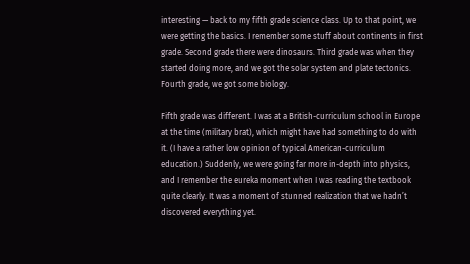interesting — back to my fifth grade science class. Up to that point, we were getting the basics. I remember some stuff about continents in first grade. Second grade there were dinosaurs. Third grade was when they started doing more, and we got the solar system and plate tectonics. Fourth grade, we got some biology.

Fifth grade was different. I was at a British-curriculum school in Europe at the time (military brat), which might have had something to do with it. (I have a rather low opinion of typical American-curriculum education.) Suddenly, we were going far more in-depth into physics, and I remember the eureka moment when I was reading the textbook quite clearly. It was a moment of stunned realization that we hadn’t discovered everything yet.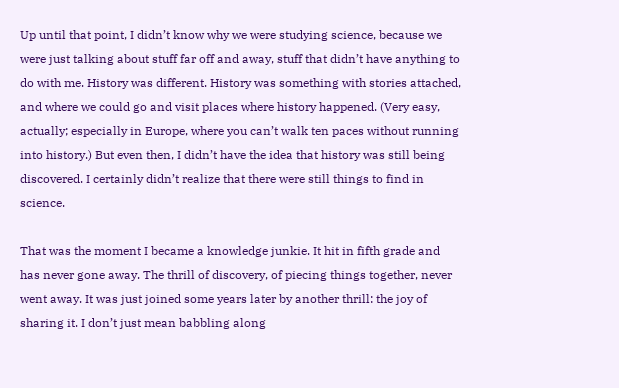Up until that point, I didn’t know why we were studying science, because we were just talking about stuff far off and away, stuff that didn’t have anything to do with me. History was different. History was something with stories attached, and where we could go and visit places where history happened. (Very easy, actually; especially in Europe, where you can’t walk ten paces without running into history.) But even then, I didn’t have the idea that history was still being discovered. I certainly didn’t realize that there were still things to find in science.

That was the moment I became a knowledge junkie. It hit in fifth grade and has never gone away. The thrill of discovery, of piecing things together, never went away. It was just joined some years later by another thrill: the joy of sharing it. I don’t just mean babbling along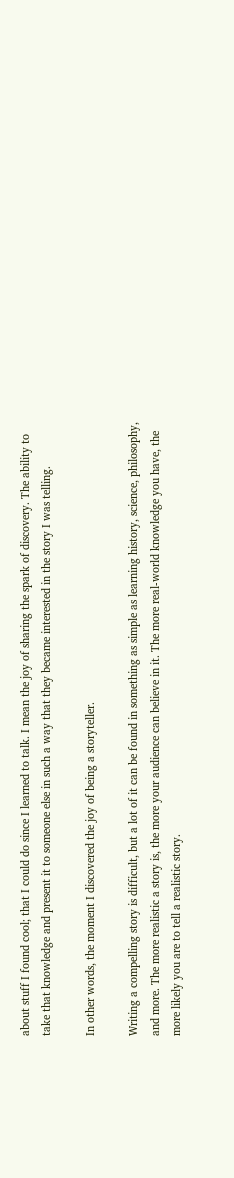about stuff I found cool; that I could do since I learned to talk. I mean the joy of sharing the spark of discovery. The ability to take that knowledge and present it to someone else in such a way that they became interested in the story I was telling.

In other words, the moment I discovered the joy of being a storyteller.

Writing a compelling story is difficult, but a lot of it can be found in something as simple as learning history, science, philosophy, and more. The more realistic a story is, the more your audience can believe in it. The more real-world knowledge you have, the more likely you are to tell a realistic story.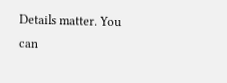Details matter. You can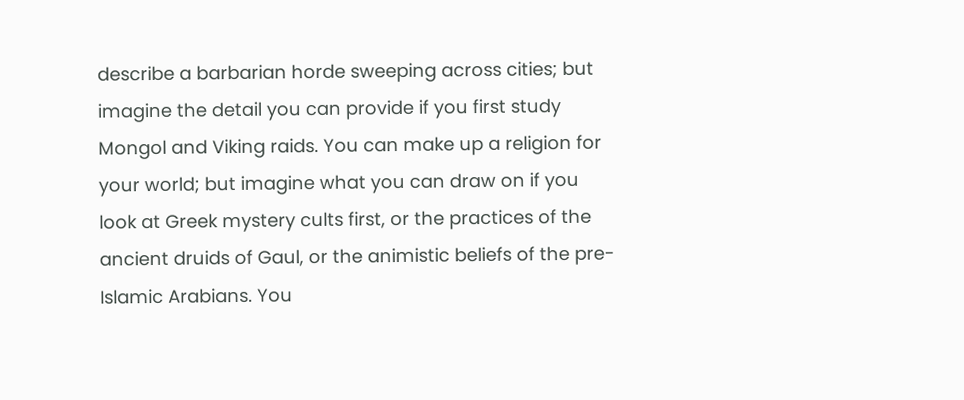describe a barbarian horde sweeping across cities; but imagine the detail you can provide if you first study Mongol and Viking raids. You can make up a religion for your world; but imagine what you can draw on if you look at Greek mystery cults first, or the practices of the ancient druids of Gaul, or the animistic beliefs of the pre-Islamic Arabians. You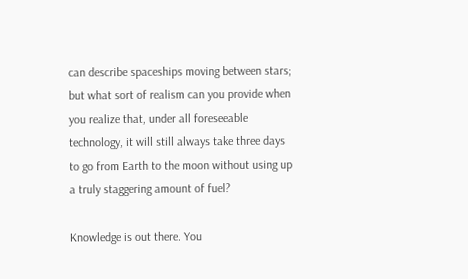can describe spaceships moving between stars; but what sort of realism can you provide when you realize that, under all foreseeable technology, it will still always take three days to go from Earth to the moon without using up a truly staggering amount of fuel?

Knowledge is out there. You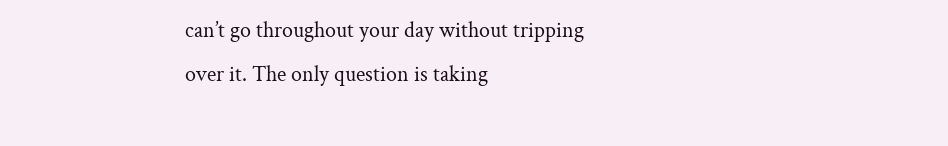can’t go throughout your day without tripping over it. The only question is taking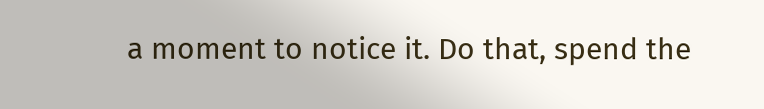a moment to notice it. Do that, spend the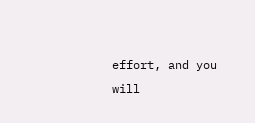effort, and you will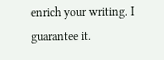enrich your writing. I guarantee it.